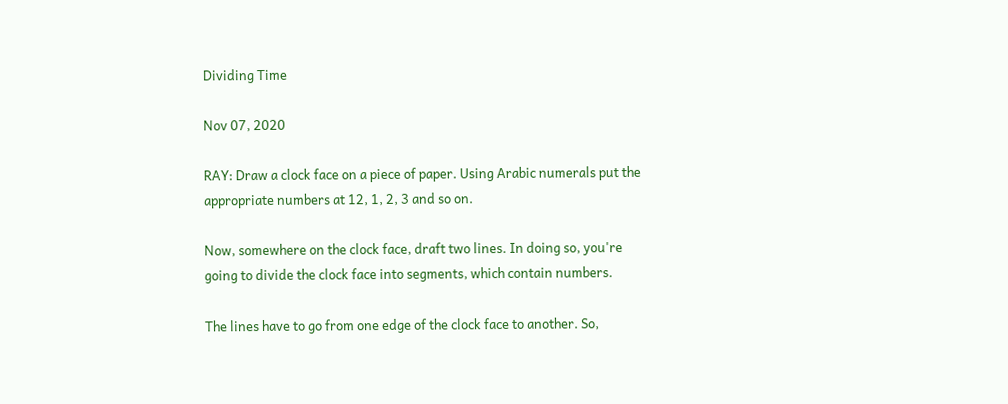Dividing Time

Nov 07, 2020

RAY: Draw a clock face on a piece of paper. Using Arabic numerals put the appropriate numbers at 12, 1, 2, 3 and so on.

Now, somewhere on the clock face, draft two lines. In doing so, you're going to divide the clock face into segments, which contain numbers.

The lines have to go from one edge of the clock face to another. So,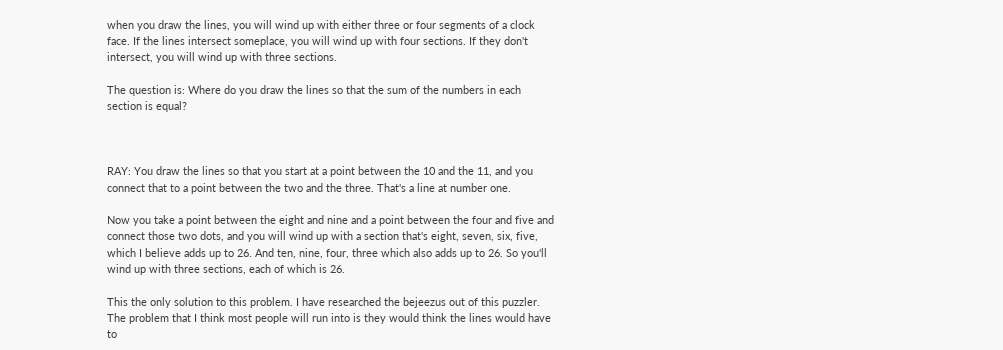when you draw the lines, you will wind up with either three or four segments of a clock face. If the lines intersect someplace, you will wind up with four sections. If they don't intersect, you will wind up with three sections.

The question is: Where do you draw the lines so that the sum of the numbers in each section is equal?



RAY: You draw the lines so that you start at a point between the 10 and the 11, and you connect that to a point between the two and the three. That's a line at number one.

Now you take a point between the eight and nine and a point between the four and five and connect those two dots, and you will wind up with a section that's eight, seven, six, five, which I believe adds up to 26. And ten, nine, four, three which also adds up to 26. So you'll wind up with three sections, each of which is 26.

This the only solution to this problem. I have researched the bejeezus out of this puzzler. The problem that I think most people will run into is they would think the lines would have to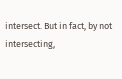intersect. But in fact, by not intersecting,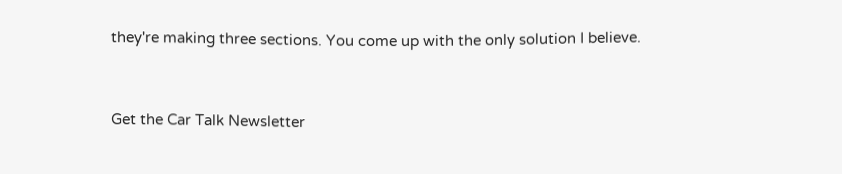they're making three sections. You come up with the only solution I believe.


Get the Car Talk Newsletter